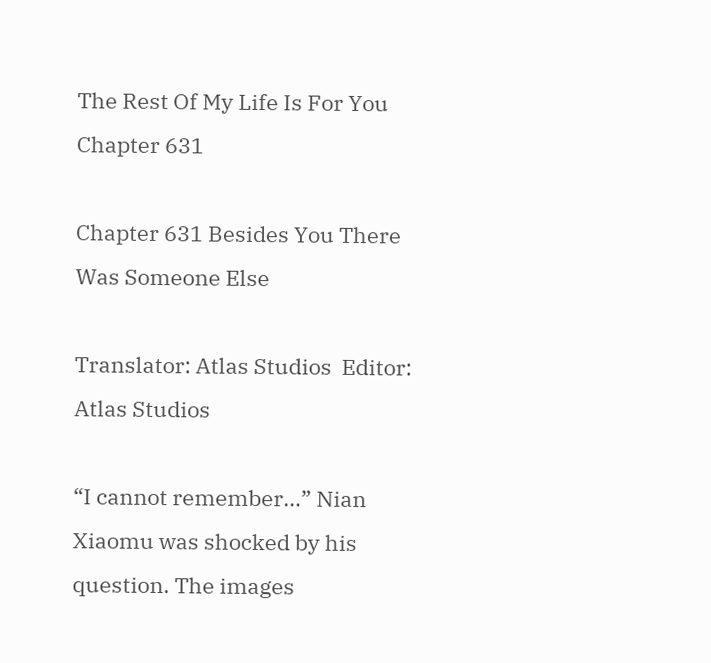The Rest Of My Life Is For You Chapter 631

Chapter 631 Besides You There Was Someone Else

Translator: Atlas Studios  Editor: Atlas Studios

“I cannot remember…” Nian Xiaomu was shocked by his question. The images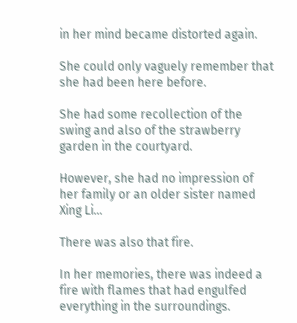in her mind became distorted again.

She could only vaguely remember that she had been here before.

She had some recollection of the swing and also of the strawberry garden in the courtyard.

However, she had no impression of her family or an older sister named Xing Li…

There was also that fire.

In her memories, there was indeed a fire with flames that had engulfed everything in the surroundings.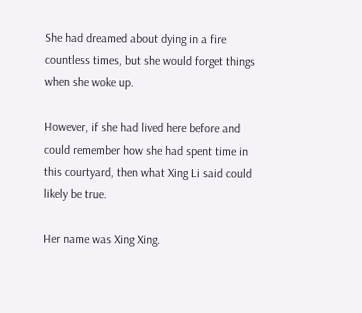She had dreamed about dying in a fire countless times, but she would forget things when she woke up.

However, if she had lived here before and could remember how she had spent time in this courtyard, then what Xing Li said could likely be true.

Her name was Xing Xing.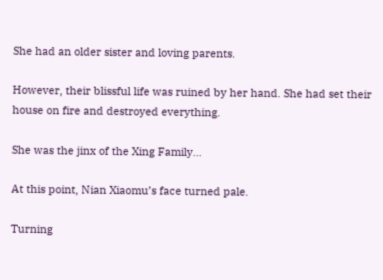She had an older sister and loving parents.

However, their blissful life was ruined by her hand. She had set their house on fire and destroyed everything.

She was the jinx of the Xing Family…

At this point, Nian Xiaomu’s face turned pale.

Turning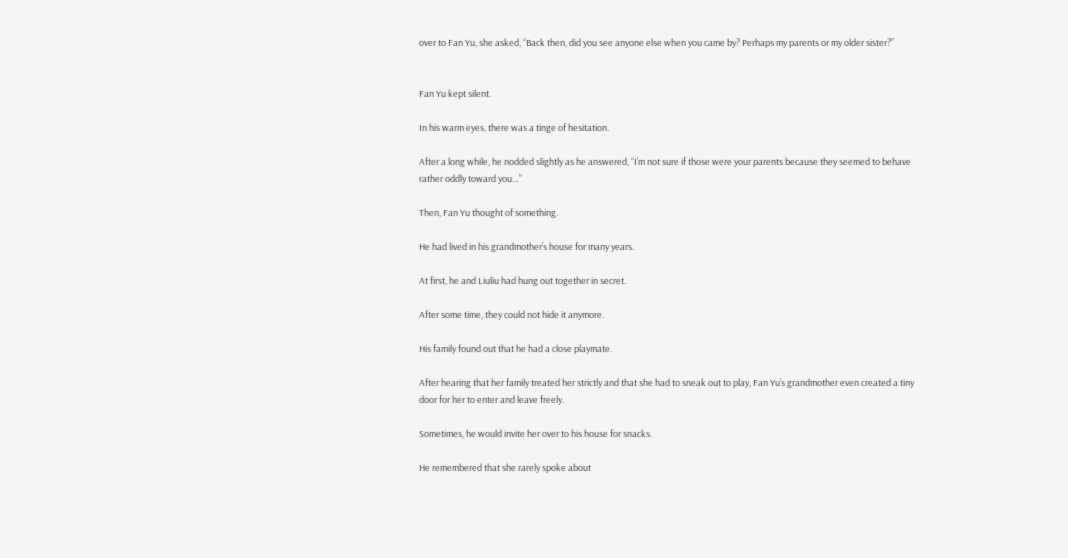over to Fan Yu, she asked, “Back then, did you see anyone else when you came by? Perhaps my parents or my older sister?”


Fan Yu kept silent.

In his warm eyes, there was a tinge of hesitation.

After a long while, he nodded slightly as he answered, “I’m not sure if those were your parents because they seemed to behave rather oddly toward you…”

Then, Fan Yu thought of something.

He had lived in his grandmother’s house for many years.

At first, he and Liuliu had hung out together in secret.

After some time, they could not hide it anymore.

His family found out that he had a close playmate.

After hearing that her family treated her strictly and that she had to sneak out to play, Fan Yu’s grandmother even created a tiny door for her to enter and leave freely.

Sometimes, he would invite her over to his house for snacks.

He remembered that she rarely spoke about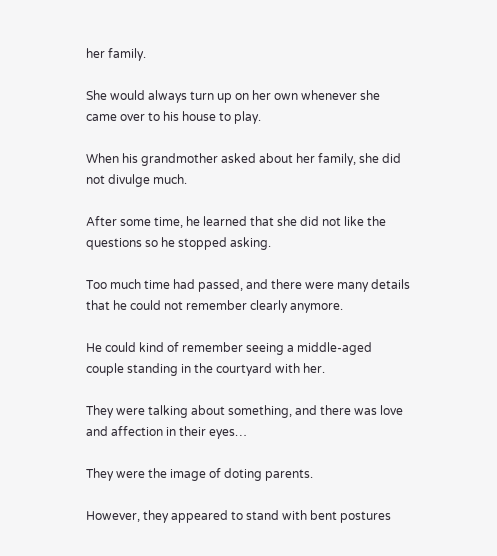her family.

She would always turn up on her own whenever she came over to his house to play.

When his grandmother asked about her family, she did not divulge much.

After some time, he learned that she did not like the questions so he stopped asking.

Too much time had passed, and there were many details that he could not remember clearly anymore.

He could kind of remember seeing a middle-aged couple standing in the courtyard with her.

They were talking about something, and there was love and affection in their eyes…

They were the image of doting parents.

However, they appeared to stand with bent postures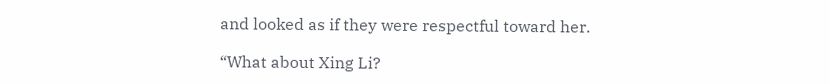and looked as if they were respectful toward her.

“What about Xing Li?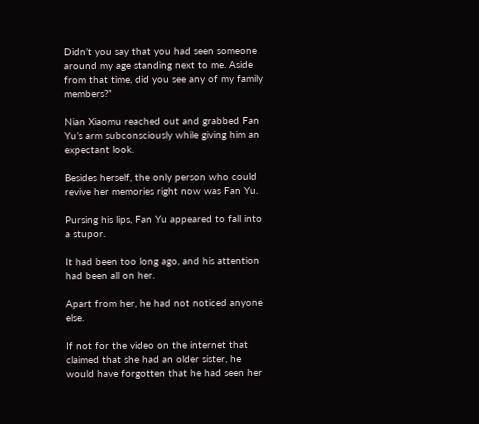Didn’t you say that you had seen someone around my age standing next to me. Aside from that time, did you see any of my family members?”

Nian Xiaomu reached out and grabbed Fan Yu’s arm subconsciously while giving him an expectant look.

Besides herself, the only person who could revive her memories right now was Fan Yu.

Pursing his lips, Fan Yu appeared to fall into a stupor.

It had been too long ago, and his attention had been all on her.

Apart from her, he had not noticed anyone else.

If not for the video on the internet that claimed that she had an older sister, he would have forgotten that he had seen her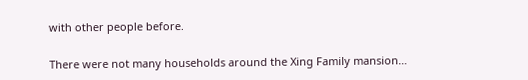with other people before.

There were not many households around the Xing Family mansion…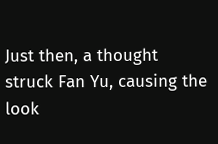Just then, a thought struck Fan Yu, causing the look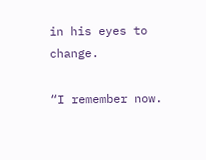in his eyes to change.

“I remember now.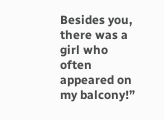Besides you, there was a girl who often appeared on my balcony!”